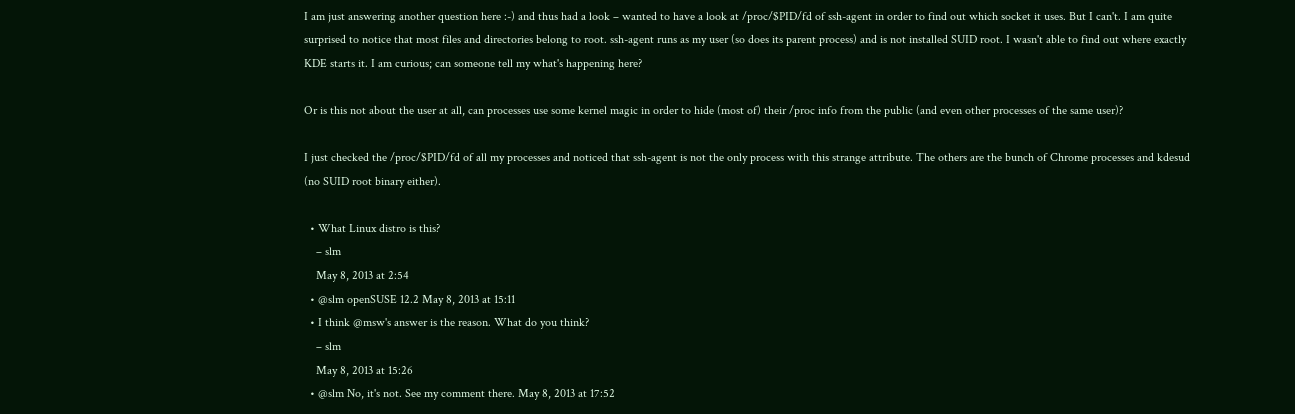I am just answering another question here :-) and thus had a look – wanted to have a look at /proc/$PID/fd of ssh-agent in order to find out which socket it uses. But I can't. I am quite surprised to notice that most files and directories belong to root. ssh-agent runs as my user (so does its parent process) and is not installed SUID root. I wasn't able to find out where exactly KDE starts it. I am curious; can someone tell my what's happening here?

Or is this not about the user at all, can processes use some kernel magic in order to hide (most of) their /proc info from the public (and even other processes of the same user)?

I just checked the /proc/$PID/fd of all my processes and noticed that ssh-agent is not the only process with this strange attribute. The others are the bunch of Chrome processes and kdesud (no SUID root binary either).

  • What Linux distro is this?
    – slm
    May 8, 2013 at 2:54
  • @slm openSUSE 12.2 May 8, 2013 at 15:11
  • I think @msw's answer is the reason. What do you think?
    – slm
    May 8, 2013 at 15:26
  • @slm No, it's not. See my comment there. May 8, 2013 at 17:52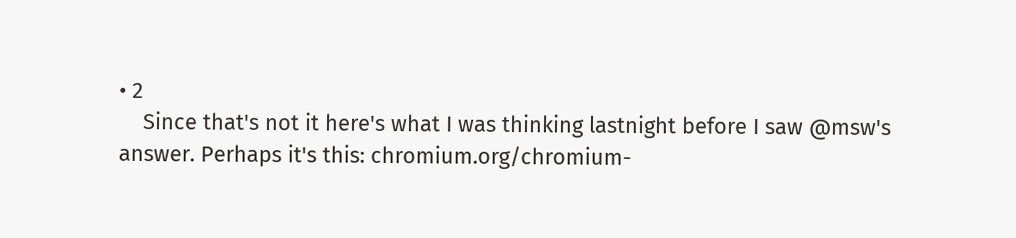• 2
    Since that's not it here's what I was thinking lastnight before I saw @msw's answer. Perhaps it's this: chromium.org/chromium-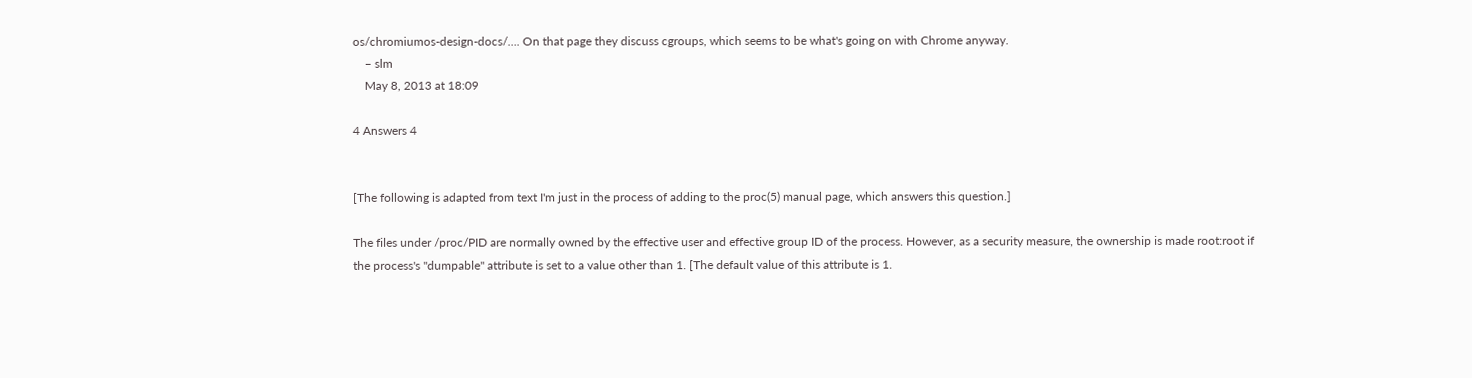os/chromiumos-design-docs/…. On that page they discuss cgroups, which seems to be what's going on with Chrome anyway.
    – slm
    May 8, 2013 at 18:09

4 Answers 4


[The following is adapted from text I'm just in the process of adding to the proc(5) manual page, which answers this question.]

The files under /proc/PID are normally owned by the effective user and effective group ID of the process. However, as a security measure, the ownership is made root:root if the process's "dumpable" attribute is set to a value other than 1. [The default value of this attribute is 1.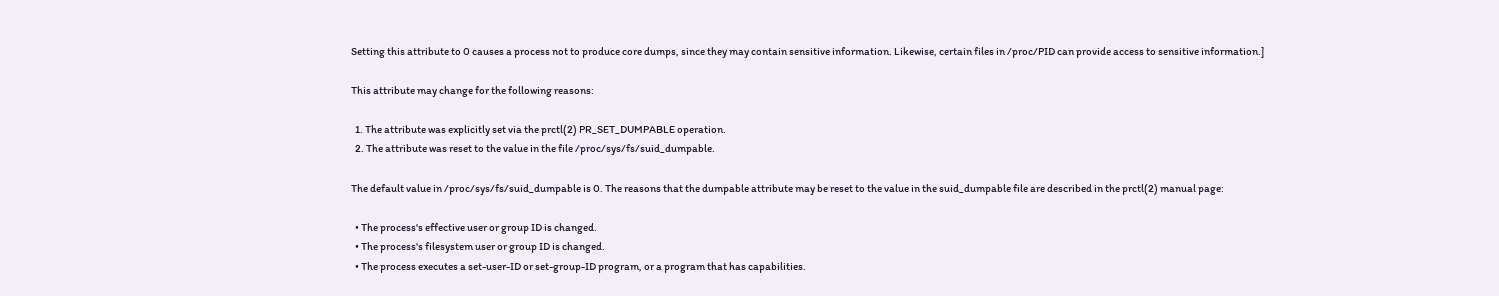Setting this attribute to 0 causes a process not to produce core dumps, since they may contain sensitive information. Likewise, certain files in /proc/PID can provide access to sensitive information.]

This attribute may change for the following reasons:

  1. The attribute was explicitly set via the prctl(2) PR_SET_DUMPABLE operation.
  2. The attribute was reset to the value in the file /proc/sys/fs/suid_dumpable.

The default value in /proc/sys/fs/suid_dumpable is 0. The reasons that the dumpable attribute may be reset to the value in the suid_dumpable file are described in the prctl(2) manual page:

  • The process's effective user or group ID is changed.
  • The process's filesystem user or group ID is changed.
  • The process executes a set-user-ID or set-group-ID program, or a program that has capabilities.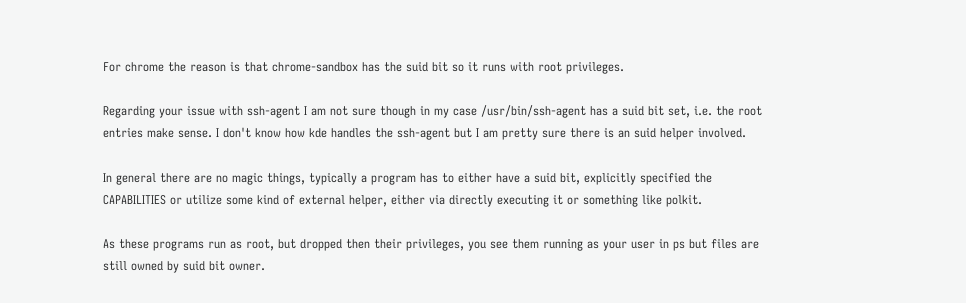For chrome the reason is that chrome-sandbox has the suid bit so it runs with root privileges.

Regarding your issue with ssh-agent I am not sure though in my case /usr/bin/ssh-agent has a suid bit set, i.e. the root entries make sense. I don't know how kde handles the ssh-agent but I am pretty sure there is an suid helper involved.

In general there are no magic things, typically a program has to either have a suid bit, explicitly specified the CAPABILITIES or utilize some kind of external helper, either via directly executing it or something like polkit.

As these programs run as root, but dropped then their privileges, you see them running as your user in ps but files are still owned by suid bit owner.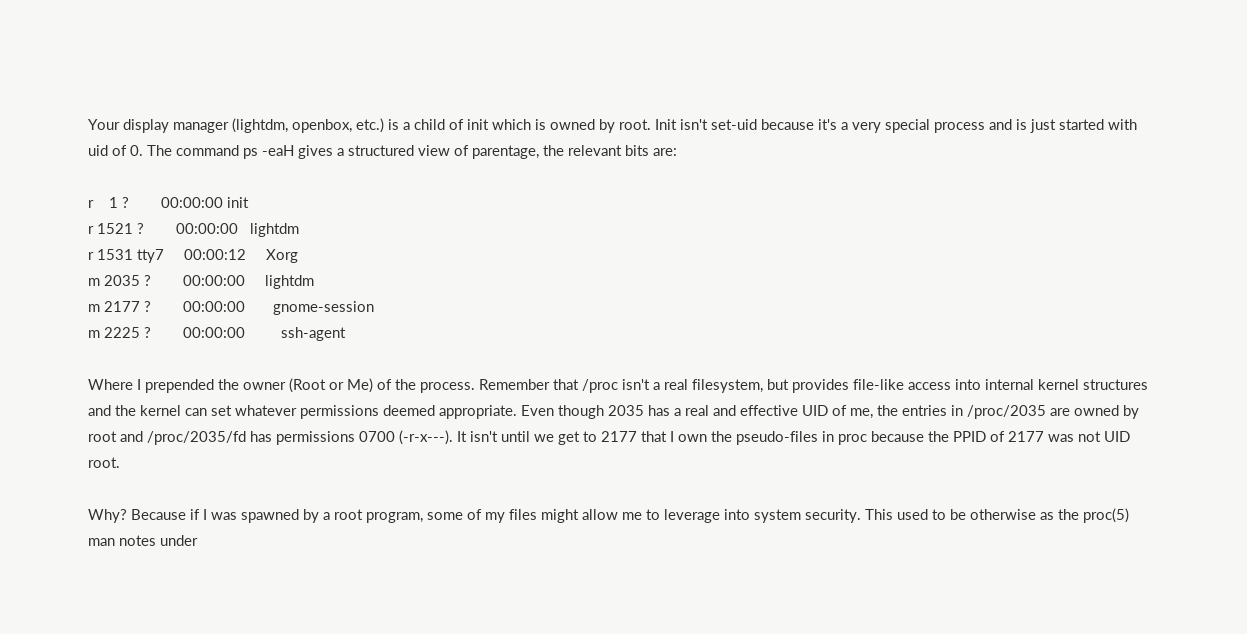Your display manager (lightdm, openbox, etc.) is a child of init which is owned by root. Init isn't set-uid because it's a very special process and is just started with uid of 0. The command ps -eaH gives a structured view of parentage, the relevant bits are:

r    1 ?        00:00:00 init
r 1521 ?        00:00:00   lightdm
r 1531 tty7     00:00:12     Xorg
m 2035 ?        00:00:00     lightdm
m 2177 ?        00:00:00       gnome-session
m 2225 ?        00:00:00         ssh-agent

Where I prepended the owner (Root or Me) of the process. Remember that /proc isn't a real filesystem, but provides file-like access into internal kernel structures and the kernel can set whatever permissions deemed appropriate. Even though 2035 has a real and effective UID of me, the entries in /proc/2035 are owned by root and /proc/2035/fd has permissions 0700 (-r-x---). It isn't until we get to 2177 that I own the pseudo-files in proc because the PPID of 2177 was not UID root.

Why? Because if I was spawned by a root program, some of my files might allow me to leverage into system security. This used to be otherwise as the proc(5) man notes under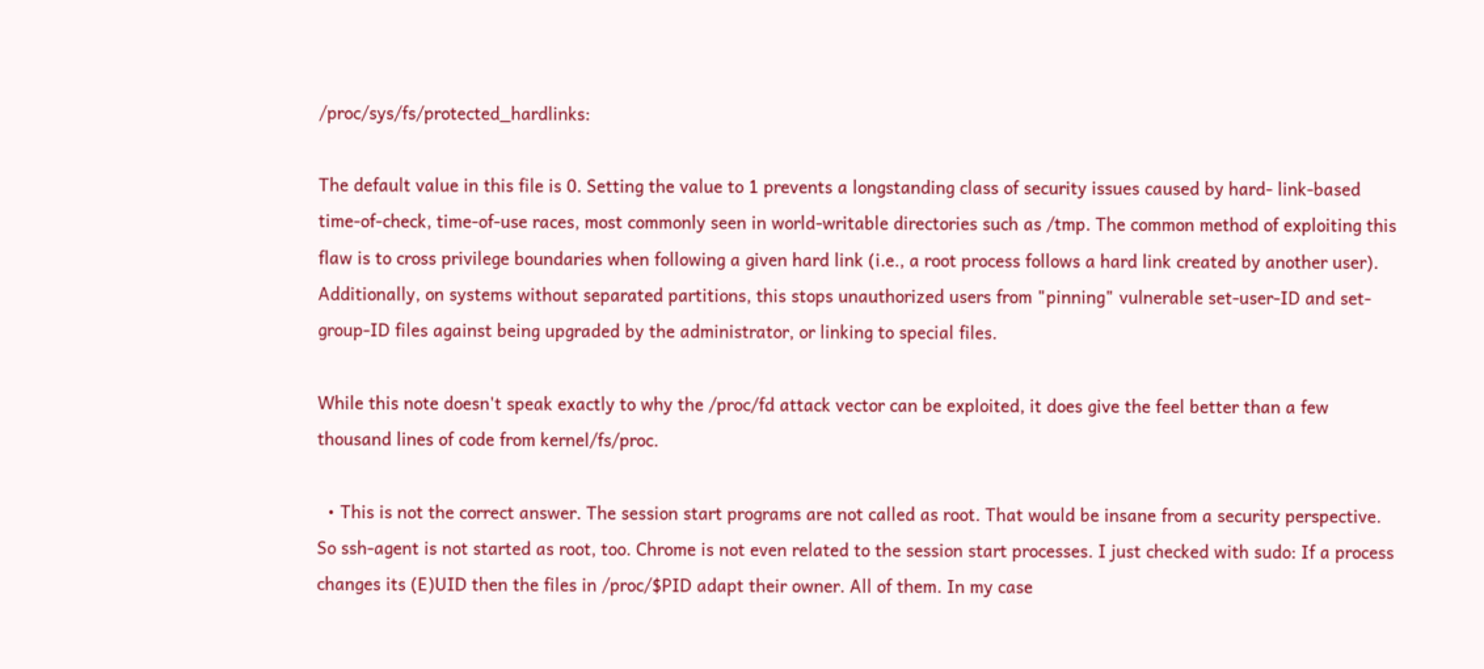/proc/sys/fs/protected_hardlinks:

The default value in this file is 0. Setting the value to 1 prevents a longstanding class of security issues caused by hard- link-based time-of-check, time-of-use races, most commonly seen in world-writable directories such as /tmp. The common method of exploiting this flaw is to cross privilege boundaries when following a given hard link (i.e., a root process follows a hard link created by another user). Additionally, on systems without separated partitions, this stops unauthorized users from "pinning" vulnerable set-user-ID and set-group-ID files against being upgraded by the administrator, or linking to special files.

While this note doesn't speak exactly to why the /proc/fd attack vector can be exploited, it does give the feel better than a few thousand lines of code from kernel/fs/proc.

  • This is not the correct answer. The session start programs are not called as root. That would be insane from a security perspective. So ssh-agent is not started as root, too. Chrome is not even related to the session start processes. I just checked with sudo: If a process changes its (E)UID then the files in /proc/$PID adapt their owner. All of them. In my case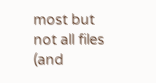most but not all files (and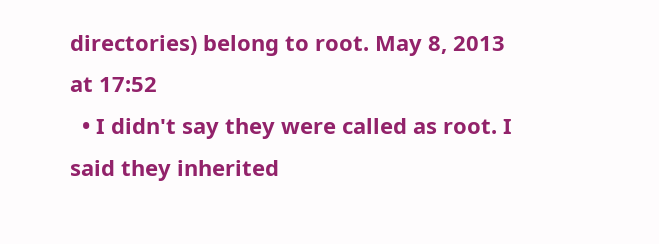directories) belong to root. May 8, 2013 at 17:52
  • I didn't say they were called as root. I said they inherited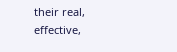their real, effective,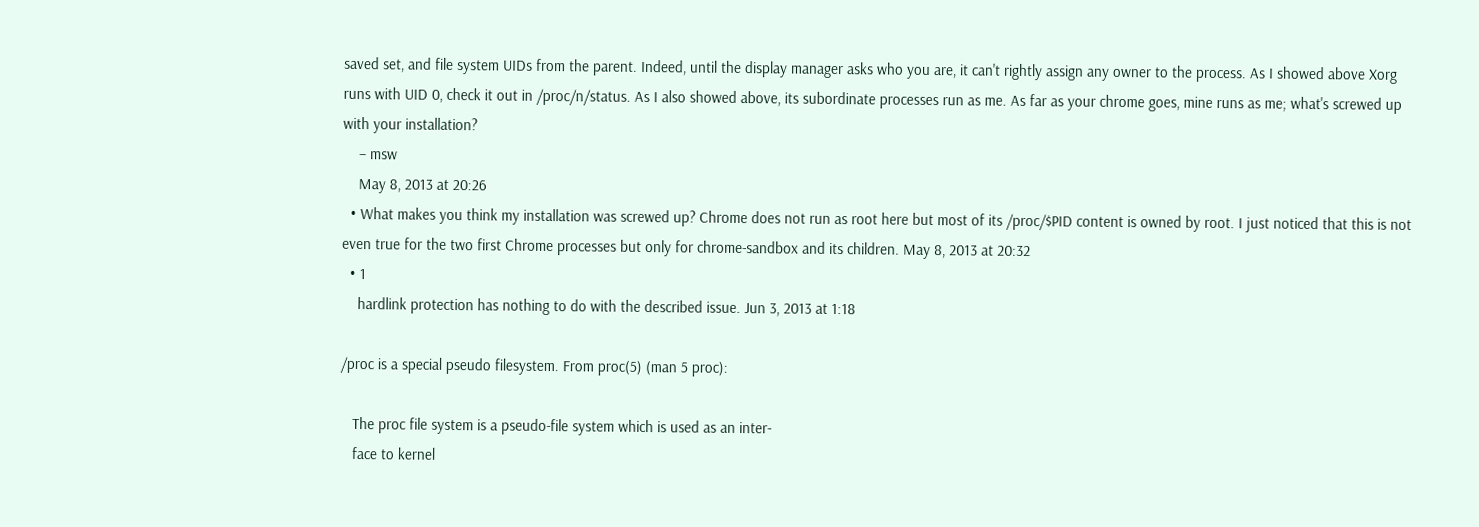saved set, and file system UIDs from the parent. Indeed, until the display manager asks who you are, it can't rightly assign any owner to the process. As I showed above Xorg runs with UID 0, check it out in /proc/n/status. As I also showed above, its subordinate processes run as me. As far as your chrome goes, mine runs as me; what's screwed up with your installation?
    – msw
    May 8, 2013 at 20:26
  • What makes you think my installation was screwed up? Chrome does not run as root here but most of its /proc/$PID content is owned by root. I just noticed that this is not even true for the two first Chrome processes but only for chrome-sandbox and its children. May 8, 2013 at 20:32
  • 1
    hardlink protection has nothing to do with the described issue. Jun 3, 2013 at 1:18

/proc is a special pseudo filesystem. From proc(5) (man 5 proc):

   The proc file system is a pseudo-file system which is used as an inter-
   face to kernel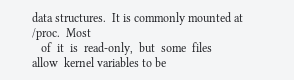data structures.  It is commonly mounted at /proc.  Most
   of  it  is  read-only,  but  some  files  allow  kernel variables to be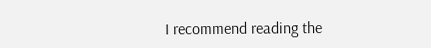I recommend reading the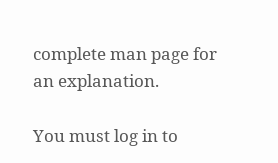complete man page for an explanation.

You must log in to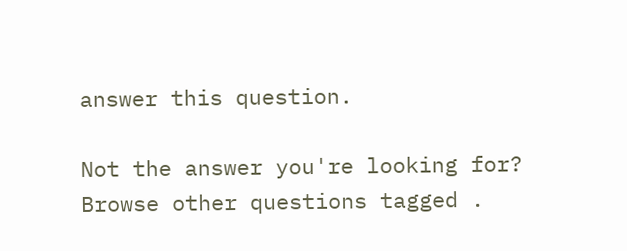answer this question.

Not the answer you're looking for? Browse other questions tagged .